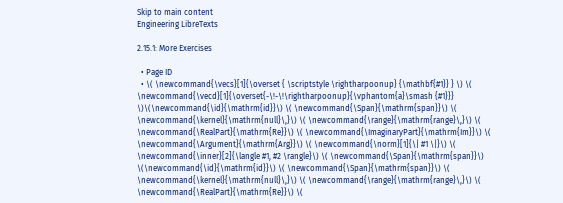Skip to main content
Engineering LibreTexts

2.15.1: More Exercises

  • Page ID
  • \( \newcommand{\vecs}[1]{\overset { \scriptstyle \rightharpoonup} {\mathbf{#1}} } \) \( \newcommand{\vecd}[1]{\overset{-\!-\!\rightharpoonup}{\vphantom{a}\smash {#1}}} \)\(\newcommand{\id}{\mathrm{id}}\) \( \newcommand{\Span}{\mathrm{span}}\) \( \newcommand{\kernel}{\mathrm{null}\,}\) \( \newcommand{\range}{\mathrm{range}\,}\) \( \newcommand{\RealPart}{\mathrm{Re}}\) \( \newcommand{\ImaginaryPart}{\mathrm{Im}}\) \( \newcommand{\Argument}{\mathrm{Arg}}\) \( \newcommand{\norm}[1]{\| #1 \|}\) \( \newcommand{\inner}[2]{\langle #1, #2 \rangle}\) \( \newcommand{\Span}{\mathrm{span}}\) \(\newcommand{\id}{\mathrm{id}}\) \( \newcommand{\Span}{\mathrm{span}}\) \( \newcommand{\kernel}{\mathrm{null}\,}\) \( \newcommand{\range}{\mathrm{range}\,}\) \( \newcommand{\RealPart}{\mathrm{Re}}\) \(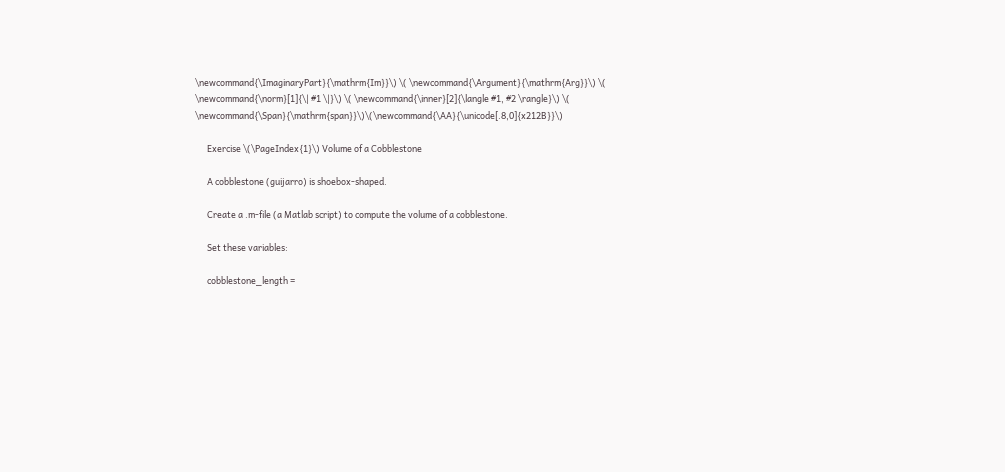\newcommand{\ImaginaryPart}{\mathrm{Im}}\) \( \newcommand{\Argument}{\mathrm{Arg}}\) \( \newcommand{\norm}[1]{\| #1 \|}\) \( \newcommand{\inner}[2]{\langle #1, #2 \rangle}\) \( \newcommand{\Span}{\mathrm{span}}\)\(\newcommand{\AA}{\unicode[.8,0]{x212B}}\)

      Exercise \(\PageIndex{1}\) Volume of a Cobblestone

      A cobblestone (guijarro) is shoebox-shaped.

      Create a .m-file (a Matlab script) to compute the volume of a cobblestone.

      Set these variables:

      cobblestone_length =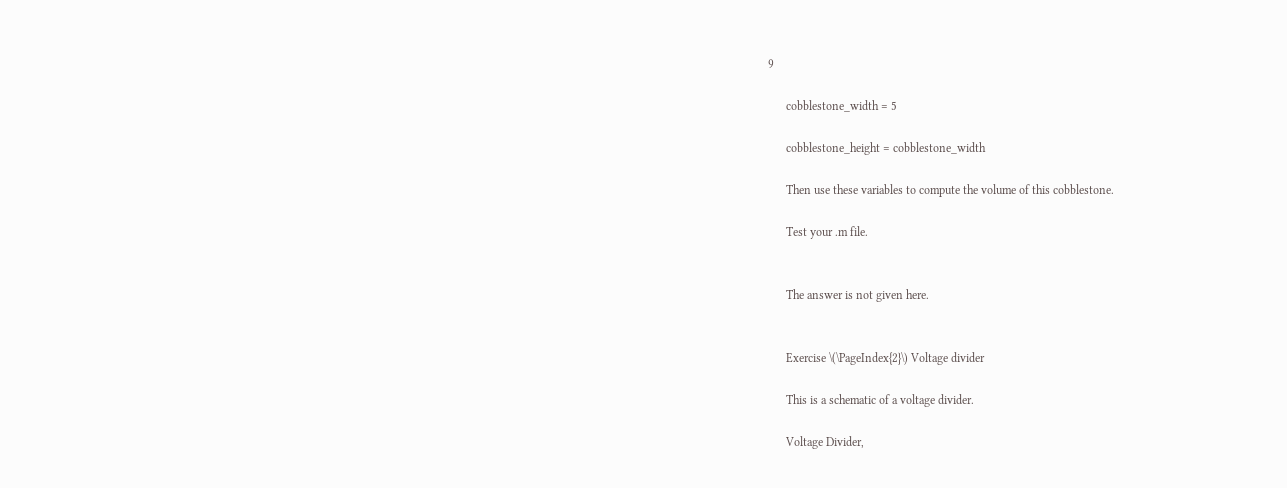9

      cobblestone_width = 5

      cobblestone_height = cobblestone_width

      Then use these variables to compute the volume of this cobblestone.

      Test your .m file.


      The answer is not given here.


      Exercise \(\PageIndex{2}\) Voltage divider

      This is a schematic of a voltage divider.

      Voltage Divider,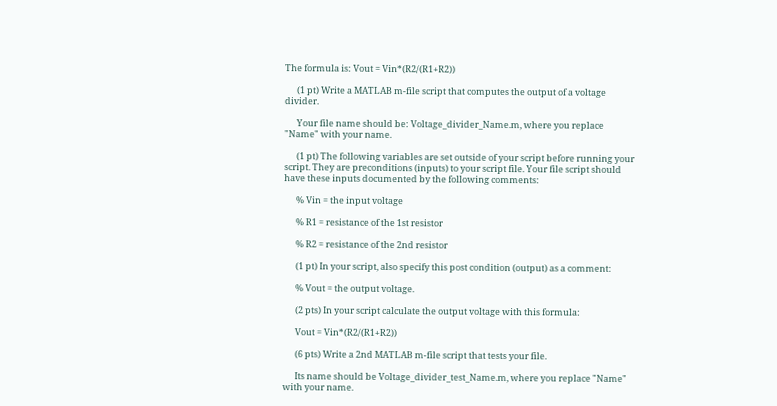The formula is: Vout = Vin*(R2/(R1+R2))

      (1 pt) Write a MATLAB m-file script that computes the output of a voltage divider.

      Your file name should be: Voltage_divider_Name.m, where you replace "Name" with your name.

      (1 pt) The following variables are set outside of your script before running your script. They are preconditions (inputs) to your script file. Your file script should have these inputs documented by the following comments:

      % Vin = the input voltage

      % R1 = resistance of the 1st resistor

      % R2 = resistance of the 2nd resistor

      (1 pt) In your script, also specify this post condition (output) as a comment:

      % Vout = the output voltage.

      (2 pts) In your script calculate the output voltage with this formula:

      Vout = Vin*(R2/(R1+R2))

      (6 pts) Write a 2nd MATLAB m-file script that tests your file.

      Its name should be Voltage_divider_test_Name.m, where you replace "Name" with your name.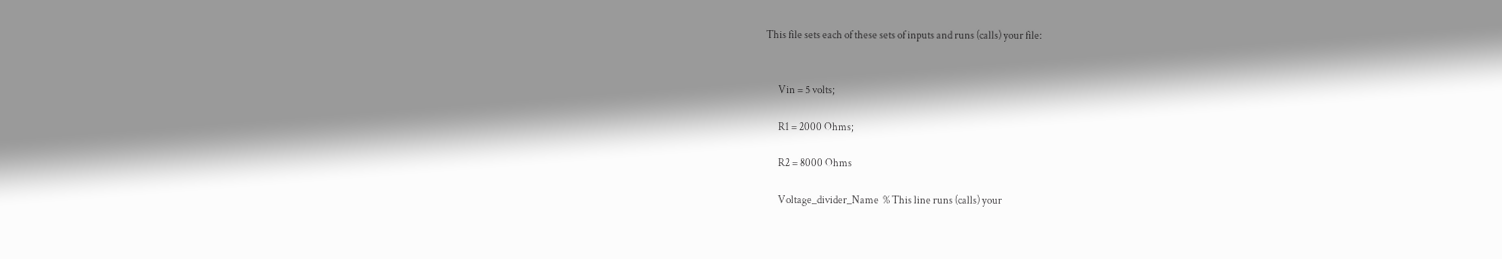This file sets each of these sets of inputs and runs (calls) your file:


      Vin = 5 volts;

      R1 = 2000 Ohms;

      R2 = 8000 Ohms

      Voltage_divider_Name  % This line runs (calls) your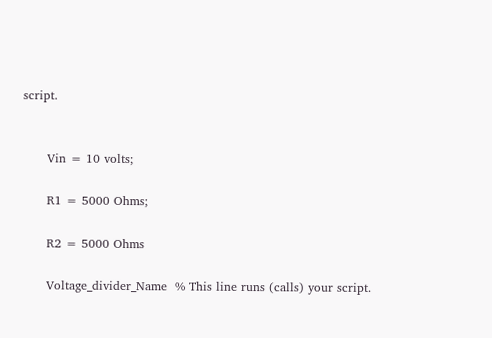script.


      Vin = 10 volts;

      R1 = 5000 Ohms;

      R2 = 5000 Ohms

      Voltage_divider_Name  % This line runs (calls) your script.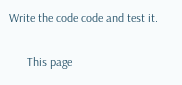Write the code code and test it.

      This page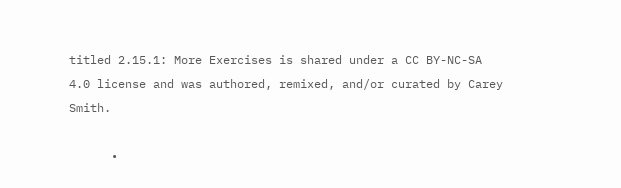titled 2.15.1: More Exercises is shared under a CC BY-NC-SA 4.0 license and was authored, remixed, and/or curated by Carey Smith.

      •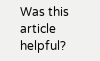Was this article helpful?